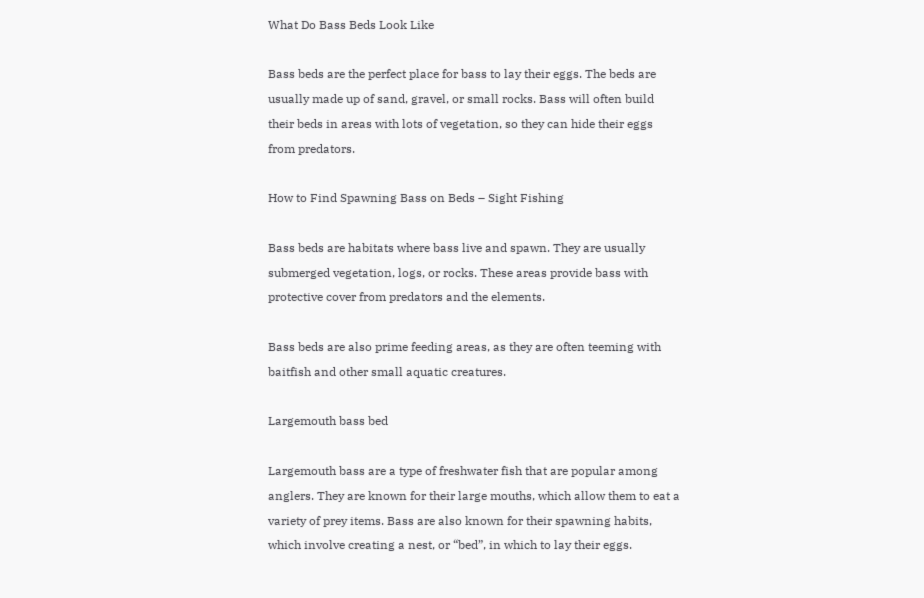What Do Bass Beds Look Like

Bass beds are the perfect place for bass to lay their eggs. The beds are usually made up of sand, gravel, or small rocks. Bass will often build their beds in areas with lots of vegetation, so they can hide their eggs from predators.

How to Find Spawning Bass on Beds – Sight Fishing

Bass beds are habitats where bass live and spawn. They are usually submerged vegetation, logs, or rocks. These areas provide bass with protective cover from predators and the elements.

Bass beds are also prime feeding areas, as they are often teeming with baitfish and other small aquatic creatures.

Largemouth bass bed

Largemouth bass are a type of freshwater fish that are popular among anglers. They are known for their large mouths, which allow them to eat a variety of prey items. Bass are also known for their spawning habits, which involve creating a nest, or “bed”, in which to lay their eggs.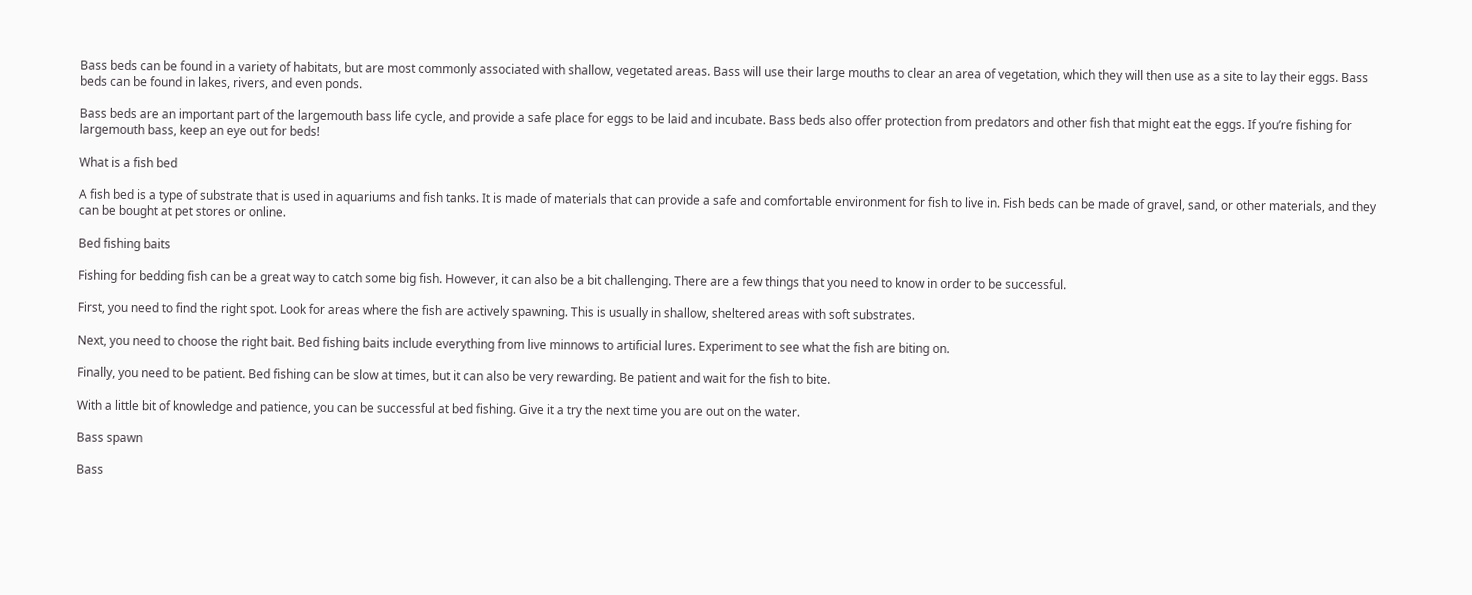Bass beds can be found in a variety of habitats, but are most commonly associated with shallow, vegetated areas. Bass will use their large mouths to clear an area of vegetation, which they will then use as a site to lay their eggs. Bass beds can be found in lakes, rivers, and even ponds.

Bass beds are an important part of the largemouth bass life cycle, and provide a safe place for eggs to be laid and incubate. Bass beds also offer protection from predators and other fish that might eat the eggs. If you’re fishing for largemouth bass, keep an eye out for beds!

What is a fish bed

A fish bed is a type of substrate that is used in aquariums and fish tanks. It is made of materials that can provide a safe and comfortable environment for fish to live in. Fish beds can be made of gravel, sand, or other materials, and they can be bought at pet stores or online.

Bed fishing baits

Fishing for bedding fish can be a great way to catch some big fish. However, it can also be a bit challenging. There are a few things that you need to know in order to be successful.

First, you need to find the right spot. Look for areas where the fish are actively spawning. This is usually in shallow, sheltered areas with soft substrates.

Next, you need to choose the right bait. Bed fishing baits include everything from live minnows to artificial lures. Experiment to see what the fish are biting on.

Finally, you need to be patient. Bed fishing can be slow at times, but it can also be very rewarding. Be patient and wait for the fish to bite.

With a little bit of knowledge and patience, you can be successful at bed fishing. Give it a try the next time you are out on the water.

Bass spawn

Bass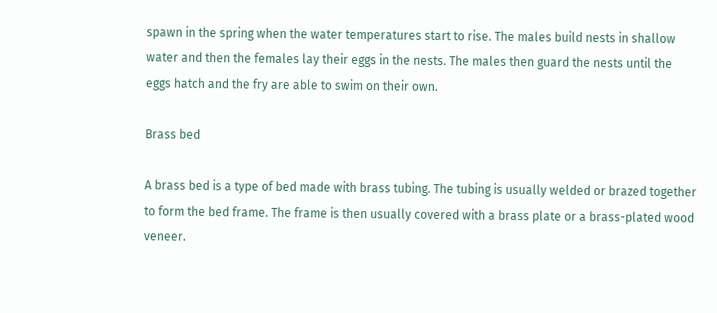spawn in the spring when the water temperatures start to rise. The males build nests in shallow water and then the females lay their eggs in the nests. The males then guard the nests until the eggs hatch and the fry are able to swim on their own.

Brass bed

A brass bed is a type of bed made with brass tubing. The tubing is usually welded or brazed together to form the bed frame. The frame is then usually covered with a brass plate or a brass-plated wood veneer.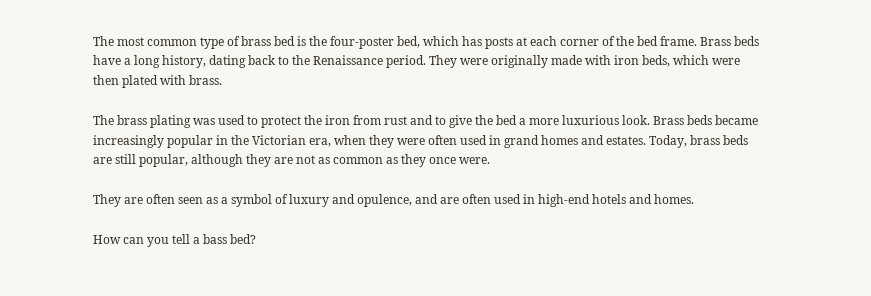The most common type of brass bed is the four-poster bed, which has posts at each corner of the bed frame. Brass beds have a long history, dating back to the Renaissance period. They were originally made with iron beds, which were then plated with brass.

The brass plating was used to protect the iron from rust and to give the bed a more luxurious look. Brass beds became increasingly popular in the Victorian era, when they were often used in grand homes and estates. Today, brass beds are still popular, although they are not as common as they once were.

They are often seen as a symbol of luxury and opulence, and are often used in high-end hotels and homes.

How can you tell a bass bed?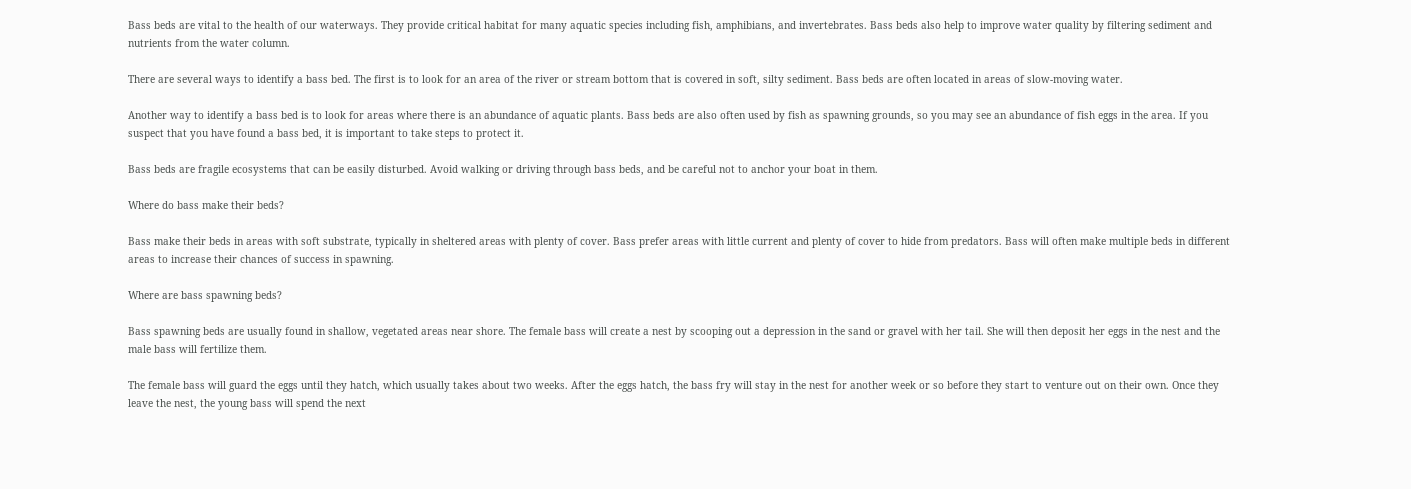Bass beds are vital to the health of our waterways. They provide critical habitat for many aquatic species including fish, amphibians, and invertebrates. Bass beds also help to improve water quality by filtering sediment and nutrients from the water column.

There are several ways to identify a bass bed. The first is to look for an area of the river or stream bottom that is covered in soft, silty sediment. Bass beds are often located in areas of slow-moving water.

Another way to identify a bass bed is to look for areas where there is an abundance of aquatic plants. Bass beds are also often used by fish as spawning grounds, so you may see an abundance of fish eggs in the area. If you suspect that you have found a bass bed, it is important to take steps to protect it.

Bass beds are fragile ecosystems that can be easily disturbed. Avoid walking or driving through bass beds, and be careful not to anchor your boat in them.

Where do bass make their beds?

Bass make their beds in areas with soft substrate, typically in sheltered areas with plenty of cover. Bass prefer areas with little current and plenty of cover to hide from predators. Bass will often make multiple beds in different areas to increase their chances of success in spawning.

Where are bass spawning beds?

Bass spawning beds are usually found in shallow, vegetated areas near shore. The female bass will create a nest by scooping out a depression in the sand or gravel with her tail. She will then deposit her eggs in the nest and the male bass will fertilize them.

The female bass will guard the eggs until they hatch, which usually takes about two weeks. After the eggs hatch, the bass fry will stay in the nest for another week or so before they start to venture out on their own. Once they leave the nest, the young bass will spend the next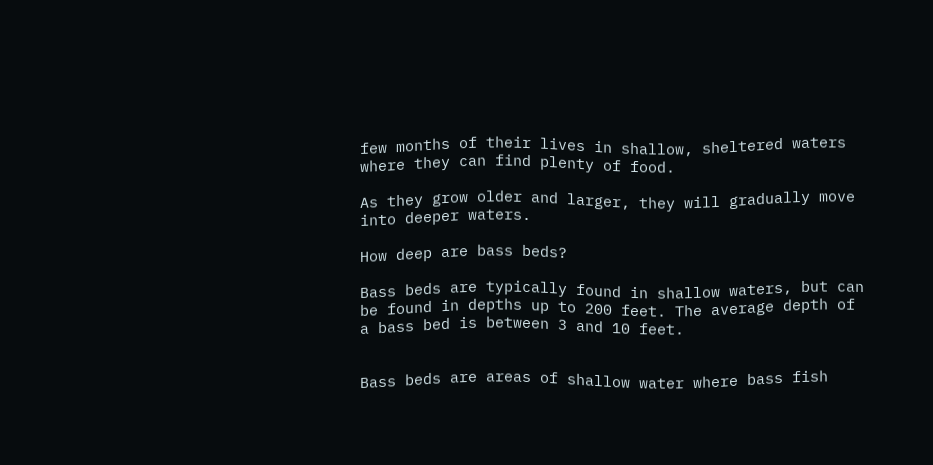few months of their lives in shallow, sheltered waters where they can find plenty of food.

As they grow older and larger, they will gradually move into deeper waters.

How deep are bass beds?

Bass beds are typically found in shallow waters, but can be found in depths up to 200 feet. The average depth of a bass bed is between 3 and 10 feet.


Bass beds are areas of shallow water where bass fish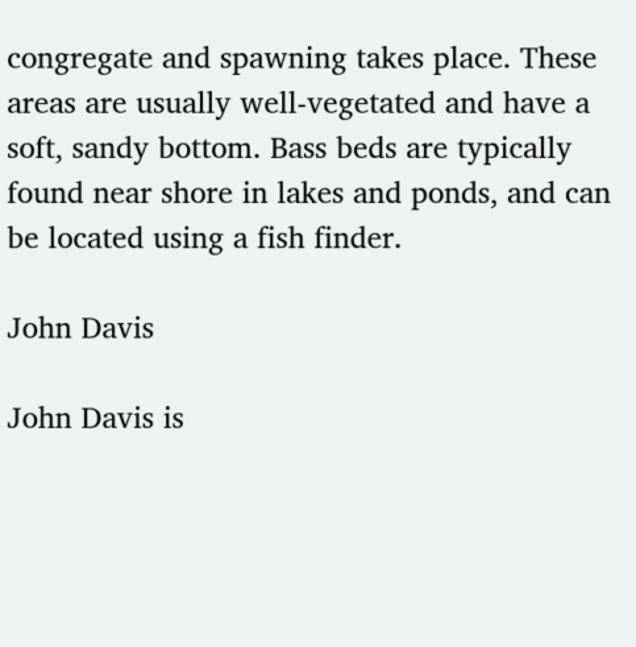congregate and spawning takes place. These areas are usually well-vegetated and have a soft, sandy bottom. Bass beds are typically found near shore in lakes and ponds, and can be located using a fish finder.

John Davis

John Davis is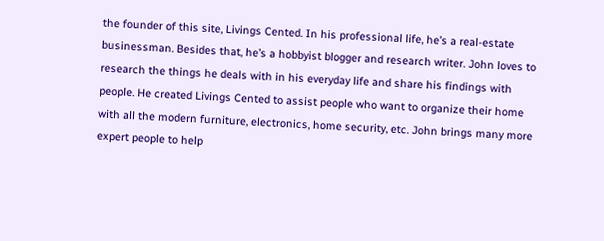the founder of this site, Livings Cented. In his professional life, he’s a real-estate businessman. Besides that, he’s a hobbyist blogger and research writer. John loves to research the things he deals with in his everyday life and share his findings with people. He created Livings Cented to assist people who want to organize their home with all the modern furniture, electronics, home security, etc. John brings many more expert people to help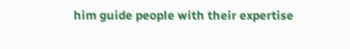him guide people with their expertise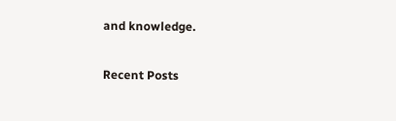and knowledge.

Recent Posts